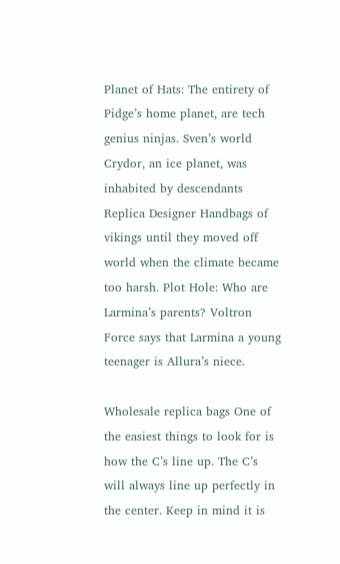Planet of Hats: The entirety of Pidge’s home planet, are tech genius ninjas. Sven’s world Crydor, an ice planet, was inhabited by descendants Replica Designer Handbags of vikings until they moved off world when the climate became too harsh. Plot Hole: Who are Larmina’s parents? Voltron Force says that Larmina a young teenager is Allura’s niece.

Wholesale replica bags One of the easiest things to look for is how the C’s line up. The C’s will always line up perfectly in the center. Keep in mind it is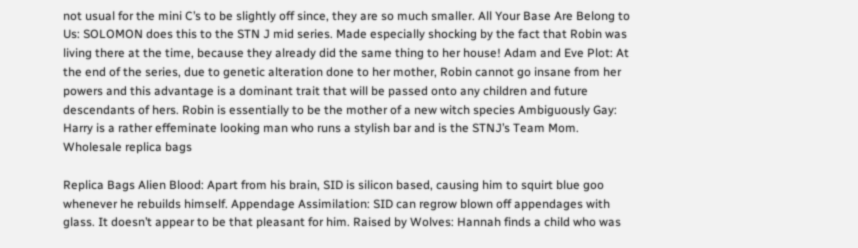not usual for the mini C’s to be slightly off since, they are so much smaller. All Your Base Are Belong to Us: SOLOMON does this to the STN J mid series. Made especially shocking by the fact that Robin was living there at the time, because they already did the same thing to her house! Adam and Eve Plot: At the end of the series, due to genetic alteration done to her mother, Robin cannot go insane from her powers and this advantage is a dominant trait that will be passed onto any children and future descendants of hers. Robin is essentially to be the mother of a new witch species Ambiguously Gay: Harry is a rather effeminate looking man who runs a stylish bar and is the STNJ’s Team Mom. Wholesale replica bags

Replica Bags Alien Blood: Apart from his brain, SID is silicon based, causing him to squirt blue goo whenever he rebuilds himself. Appendage Assimilation: SID can regrow blown off appendages with glass. It doesn’t appear to be that pleasant for him. Raised by Wolves: Hannah finds a child who was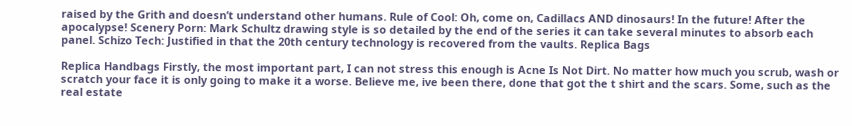raised by the Grith and doesn’t understand other humans. Rule of Cool: Oh, come on, Cadillacs AND dinosaurs! In the future! After the apocalypse! Scenery Porn: Mark Schultz drawing style is so detailed by the end of the series it can take several minutes to absorb each panel. Schizo Tech: Justified in that the 20th century technology is recovered from the vaults. Replica Bags

Replica Handbags Firstly, the most important part, I can not stress this enough is Acne Is Not Dirt. No matter how much you scrub, wash or scratch your face it is only going to make it a worse. Believe me, ive been there, done that got the t shirt and the scars. Some, such as the real estate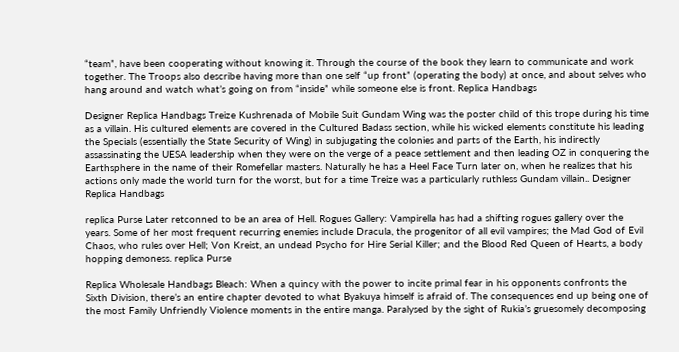“team”, have been cooperating without knowing it. Through the course of the book they learn to communicate and work together. The Troops also describe having more than one self “up front” (operating the body) at once, and about selves who hang around and watch what’s going on from “inside” while someone else is front. Replica Handbags

Designer Replica Handbags Treize Kushrenada of Mobile Suit Gundam Wing was the poster child of this trope during his time as a villain. His cultured elements are covered in the Cultured Badass section, while his wicked elements constitute his leading the Specials (essentially the State Security of Wing) in subjugating the colonies and parts of the Earth, his indirectly assassinating the UESA leadership when they were on the verge of a peace settlement and then leading OZ in conquering the Earthsphere in the name of their Romefellar masters. Naturally he has a Heel Face Turn later on, when he realizes that his actions only made the world turn for the worst, but for a time Treize was a particularly ruthless Gundam villain.. Designer Replica Handbags

replica Purse Later retconned to be an area of Hell. Rogues Gallery: Vampirella has had a shifting rogues gallery over the years. Some of her most frequent recurring enemies include Dracula, the progenitor of all evil vampires; the Mad God of Evil Chaos, who rules over Hell; Von Kreist, an undead Psycho for Hire Serial Killer; and the Blood Red Queen of Hearts, a body hopping demoness. replica Purse

Replica Wholesale Handbags Bleach: When a quincy with the power to incite primal fear in his opponents confronts the Sixth Division, there’s an entire chapter devoted to what Byakuya himself is afraid of. The consequences end up being one of the most Family Unfriendly Violence moments in the entire manga. Paralysed by the sight of Rukia’s gruesomely decomposing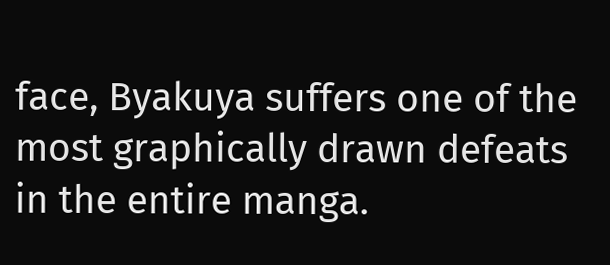face, Byakuya suffers one of the most graphically drawn defeats in the entire manga.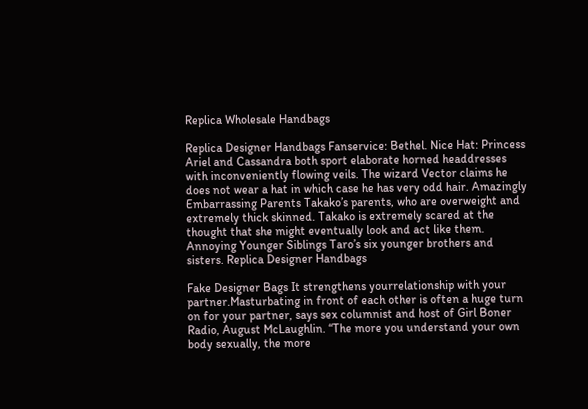Replica Wholesale Handbags

Replica Designer Handbags Fanservice: Bethel. Nice Hat: Princess Ariel and Cassandra both sport elaborate horned headdresses with inconveniently flowing veils. The wizard Vector claims he does not wear a hat in which case he has very odd hair. Amazingly Embarrassing Parents Takako’s parents, who are overweight and extremely thick skinned. Takako is extremely scared at the thought that she might eventually look and act like them. Annoying Younger Siblings Taro’s six younger brothers and sisters. Replica Designer Handbags

Fake Designer Bags It strengthens yourrelationship with your partner.Masturbating in front of each other is often a huge turn on for your partner, says sex columnist and host of Girl Boner Radio, August McLaughlin. “The more you understand your own body sexually, the more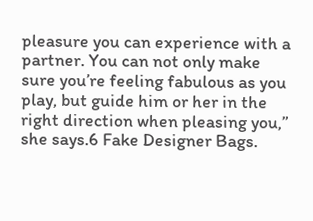pleasure you can experience with a partner. You can not only make sure you’re feeling fabulous as you play, but guide him or her in the right direction when pleasing you,” she says.6 Fake Designer Bags.